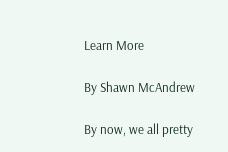Learn More

By Shawn McAndrew

By now, we all pretty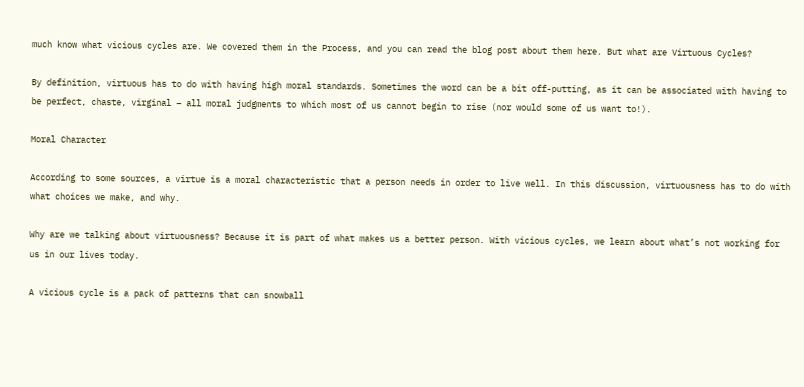much know what vicious cycles are. We covered them in the Process, and you can read the blog post about them here. But what are Virtuous Cycles?

By definition, virtuous has to do with having high moral standards. Sometimes the word can be a bit off-putting, as it can be associated with having to be perfect, chaste, virginal – all moral judgments to which most of us cannot begin to rise (nor would some of us want to!).

Moral Character

According to some sources, a virtue is a moral characteristic that a person needs in order to live well. In this discussion, virtuousness has to do with what choices we make, and why.

Why are we talking about virtuousness? Because it is part of what makes us a better person. With vicious cycles, we learn about what’s not working for us in our lives today.

A vicious cycle is a pack of patterns that can snowball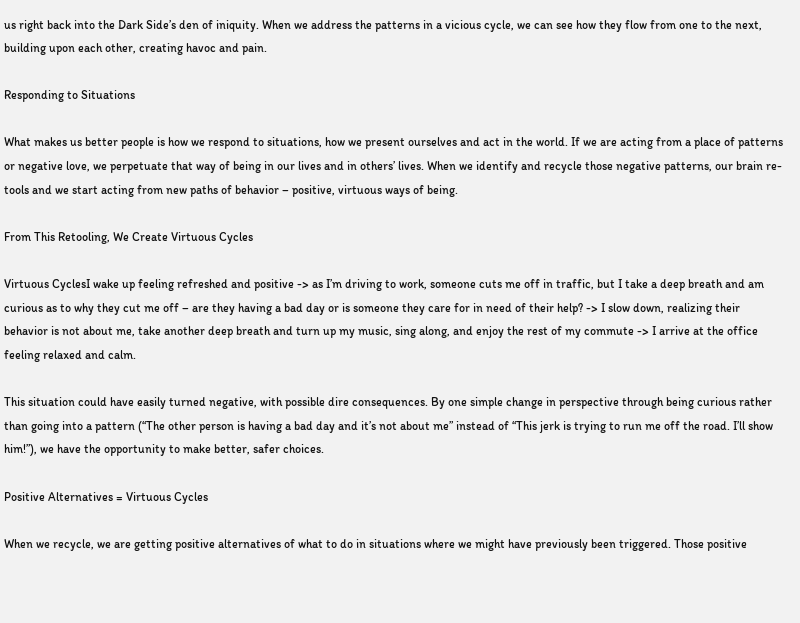us right back into the Dark Side’s den of iniquity. When we address the patterns in a vicious cycle, we can see how they flow from one to the next, building upon each other, creating havoc and pain.

Responding to Situations

What makes us better people is how we respond to situations, how we present ourselves and act in the world. If we are acting from a place of patterns or negative love, we perpetuate that way of being in our lives and in others’ lives. When we identify and recycle those negative patterns, our brain re-tools and we start acting from new paths of behavior – positive, virtuous ways of being.

From This Retooling, We Create Virtuous Cycles

Virtuous CyclesI wake up feeling refreshed and positive -> as I’m driving to work, someone cuts me off in traffic, but I take a deep breath and am curious as to why they cut me off – are they having a bad day or is someone they care for in need of their help? -> I slow down, realizing their behavior is not about me, take another deep breath and turn up my music, sing along, and enjoy the rest of my commute -> I arrive at the office feeling relaxed and calm.

This situation could have easily turned negative, with possible dire consequences. By one simple change in perspective through being curious rather than going into a pattern (“The other person is having a bad day and it’s not about me” instead of “This jerk is trying to run me off the road. I’ll show him!”), we have the opportunity to make better, safer choices.

Positive Alternatives = Virtuous Cycles

When we recycle, we are getting positive alternatives of what to do in situations where we might have previously been triggered. Those positive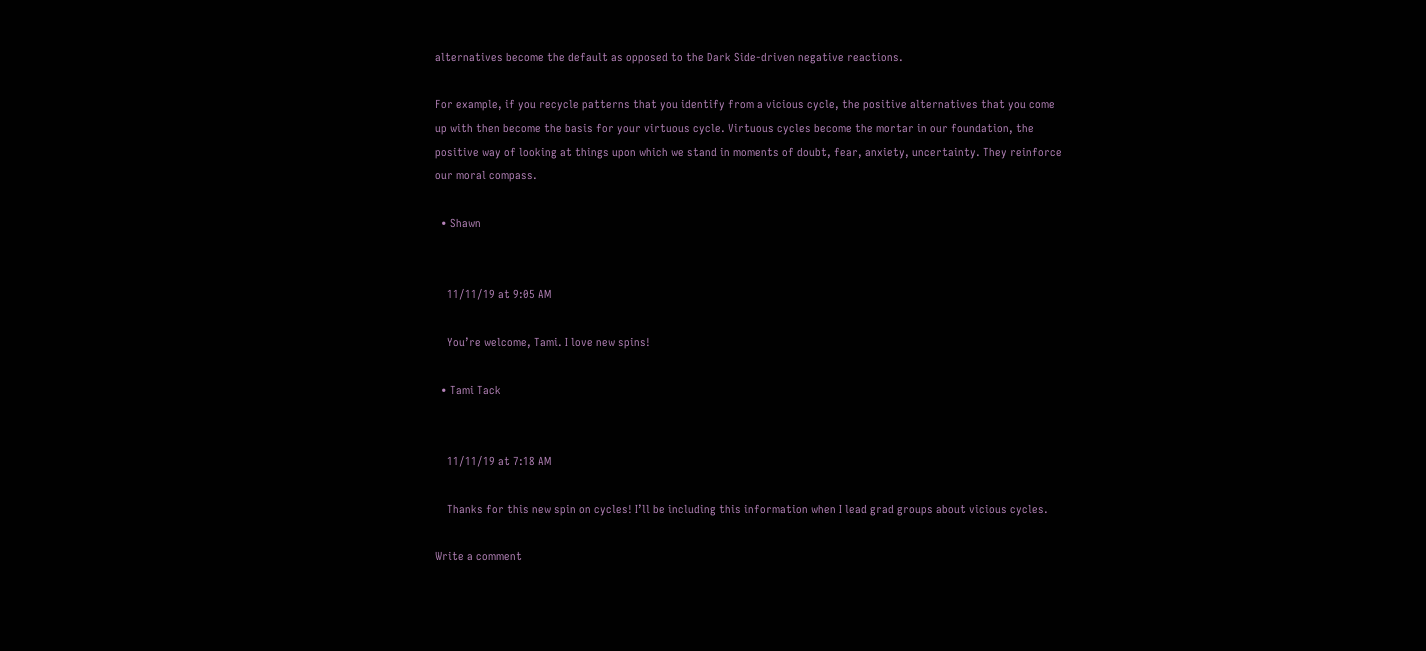alternatives become the default as opposed to the Dark Side-driven negative reactions.

For example, if you recycle patterns that you identify from a vicious cycle, the positive alternatives that you come up with then become the basis for your virtuous cycle. Virtuous cycles become the mortar in our foundation, the positive way of looking at things upon which we stand in moments of doubt, fear, anxiety, uncertainty. They reinforce our moral compass.

  • Shawn


    11/11/19 at 9:05 AM

    You’re welcome, Tami. I love new spins!

  • Tami Tack


    11/11/19 at 7:18 AM

    Thanks for this new spin on cycles! I’ll be including this information when I lead grad groups about vicious cycles.

Write a comment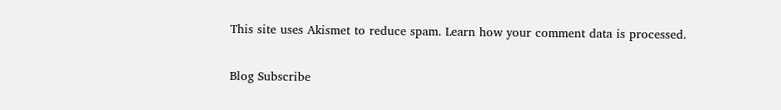This site uses Akismet to reduce spam. Learn how your comment data is processed.

Blog Subscribe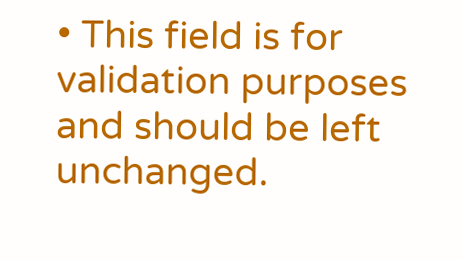• This field is for validation purposes and should be left unchanged.